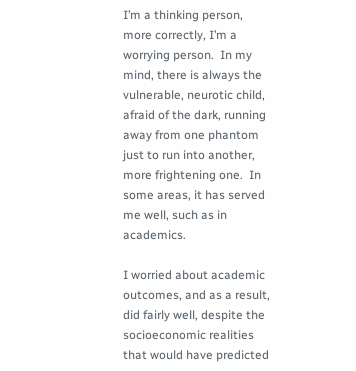I’m a thinking person, more correctly, I’m a worrying person.  In my mind, there is always the vulnerable, neurotic child, afraid of the dark, running away from one phantom just to run into another, more frightening one.  In some areas, it has served me well, such as in academics.

I worried about academic outcomes, and as a result, did fairly well, despite the socioeconomic realities that would have predicted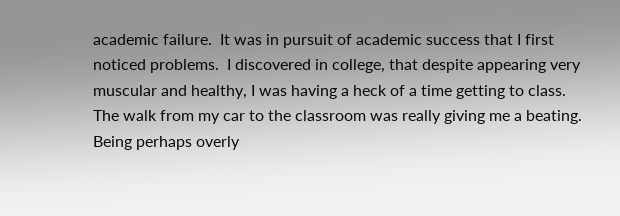academic failure.  It was in pursuit of academic success that I first noticed problems.  I discovered in college, that despite appearing very muscular and healthy, I was having a heck of a time getting to class.  The walk from my car to the classroom was really giving me a beating.  Being perhaps overly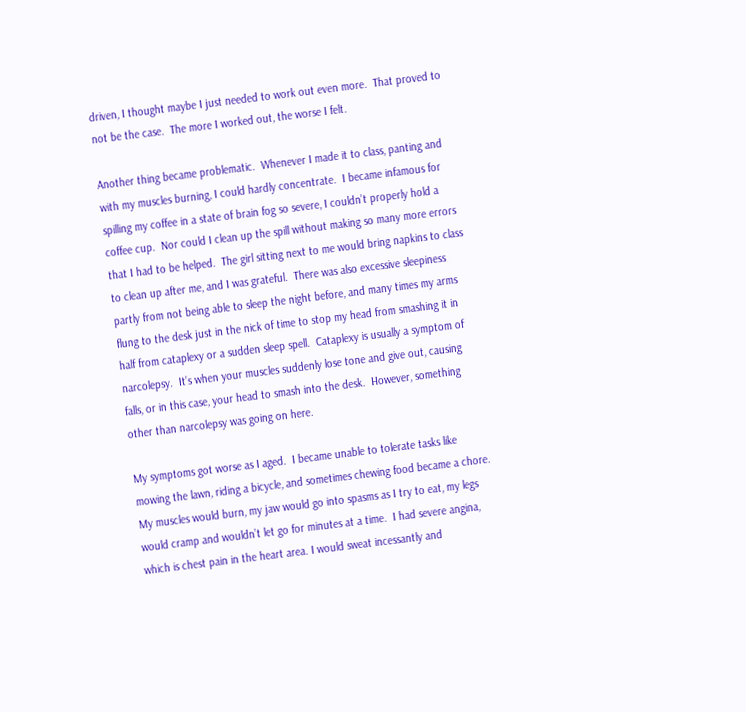driven, I thought maybe I just needed to work out even more.  That proved to not be the case.  The more I worked out, the worse I felt.

Another thing became problematic.  Whenever I made it to class, panting and with my muscles burning, I could hardly concentrate.  I became infamous for spilling my coffee in a state of brain fog so severe, I couldn’t properly hold a coffee cup.  Nor could I clean up the spill without making so many more errors that I had to be helped.  The girl sitting next to me would bring napkins to class to clean up after me, and I was grateful.  There was also excessive sleepiness partly from not being able to sleep the night before, and many times my arms flung to the desk just in the nick of time to stop my head from smashing it in half from cataplexy or a sudden sleep spell.  Cataplexy is usually a symptom of narcolepsy.  It’s when your muscles suddenly lose tone and give out, causing falls, or in this case, your head to smash into the desk.  However, something other than narcolepsy was going on here.

My symptoms got worse as I aged.  I became unable to tolerate tasks like mowing the lawn, riding a bicycle, and sometimes chewing food became a chore.  My muscles would burn, my jaw would go into spasms as I try to eat, my legs would cramp and wouldn’t let go for minutes at a time.  I had severe angina, which is chest pain in the heart area. I would sweat incessantly and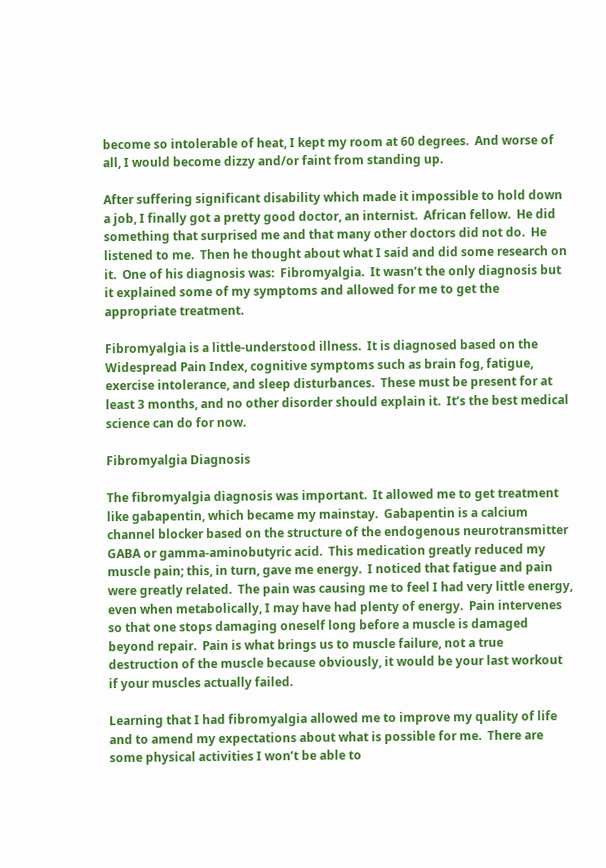become so intolerable of heat, I kept my room at 60 degrees.  And worse of all, I would become dizzy and/or faint from standing up.

After suffering significant disability which made it impossible to hold down a job, I finally got a pretty good doctor, an internist.  African fellow.  He did something that surprised me and that many other doctors did not do.  He listened to me.  Then he thought about what I said and did some research on it.  One of his diagnosis was:  Fibromyalgia.  It wasn’t the only diagnosis but it explained some of my symptoms and allowed for me to get the appropriate treatment.

Fibromyalgia is a little-understood illness.  It is diagnosed based on the Widespread Pain Index, cognitive symptoms such as brain fog, fatigue, exercise intolerance, and sleep disturbances.  These must be present for at least 3 months, and no other disorder should explain it.  It’s the best medical science can do for now.

Fibromyalgia Diagnosis

The fibromyalgia diagnosis was important.  It allowed me to get treatment like gabapentin, which became my mainstay.  Gabapentin is a calcium channel blocker based on the structure of the endogenous neurotransmitter GABA or gamma-aminobutyric acid.  This medication greatly reduced my muscle pain; this, in turn, gave me energy.  I noticed that fatigue and pain were greatly related.  The pain was causing me to feel I had very little energy, even when metabolically, I may have had plenty of energy.  Pain intervenes so that one stops damaging oneself long before a muscle is damaged beyond repair.  Pain is what brings us to muscle failure, not a true destruction of the muscle because obviously, it would be your last workout if your muscles actually failed.

Learning that I had fibromyalgia allowed me to improve my quality of life and to amend my expectations about what is possible for me.  There are some physical activities I won’t be able to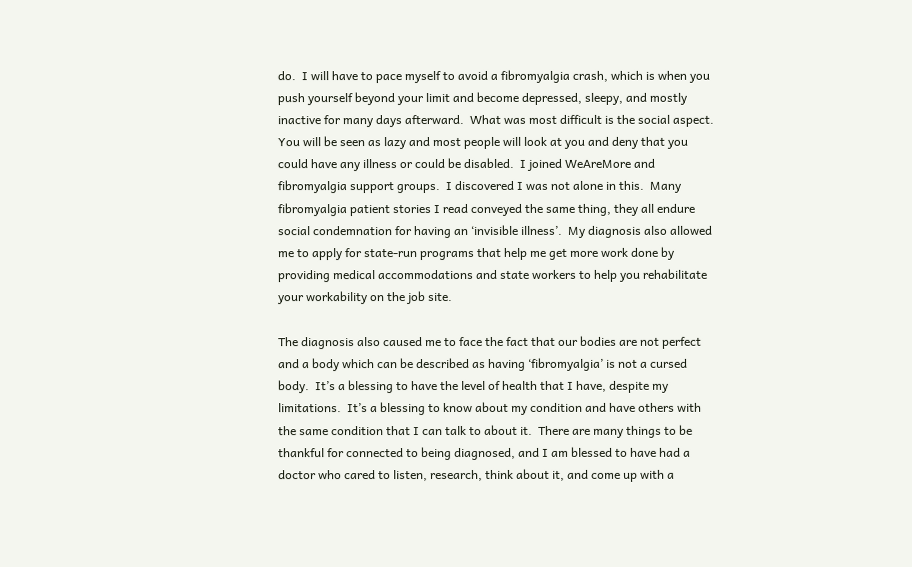do.  I will have to pace myself to avoid a fibromyalgia crash, which is when you push yourself beyond your limit and become depressed, sleepy, and mostly inactive for many days afterward.  What was most difficult is the social aspect.  You will be seen as lazy and most people will look at you and deny that you could have any illness or could be disabled.  I joined WeAreMore and fibromyalgia support groups.  I discovered I was not alone in this.  Many fibromyalgia patient stories I read conveyed the same thing, they all endure social condemnation for having an ‘invisible illness’.  My diagnosis also allowed me to apply for state-run programs that help me get more work done by providing medical accommodations and state workers to help you rehabilitate your workability on the job site.

The diagnosis also caused me to face the fact that our bodies are not perfect and a body which can be described as having ‘fibromyalgia’ is not a cursed body.  It’s a blessing to have the level of health that I have, despite my limitations.  It’s a blessing to know about my condition and have others with the same condition that I can talk to about it.  There are many things to be thankful for connected to being diagnosed, and I am blessed to have had a doctor who cared to listen, research, think about it, and come up with a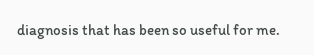diagnosis that has been so useful for me.